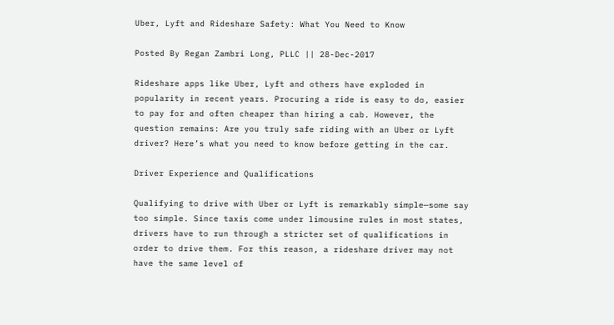Uber, Lyft and Rideshare Safety: What You Need to Know

Posted By Regan Zambri Long, PLLC || 28-Dec-2017

Rideshare apps like Uber, Lyft and others have exploded in popularity in recent years. Procuring a ride is easy to do, easier to pay for and often cheaper than hiring a cab. However, the question remains: Are you truly safe riding with an Uber or Lyft driver? Here’s what you need to know before getting in the car.

Driver Experience and Qualifications

Qualifying to drive with Uber or Lyft is remarkably simple—some say too simple. Since taxis come under limousine rules in most states, drivers have to run through a stricter set of qualifications in order to drive them. For this reason, a rideshare driver may not have the same level of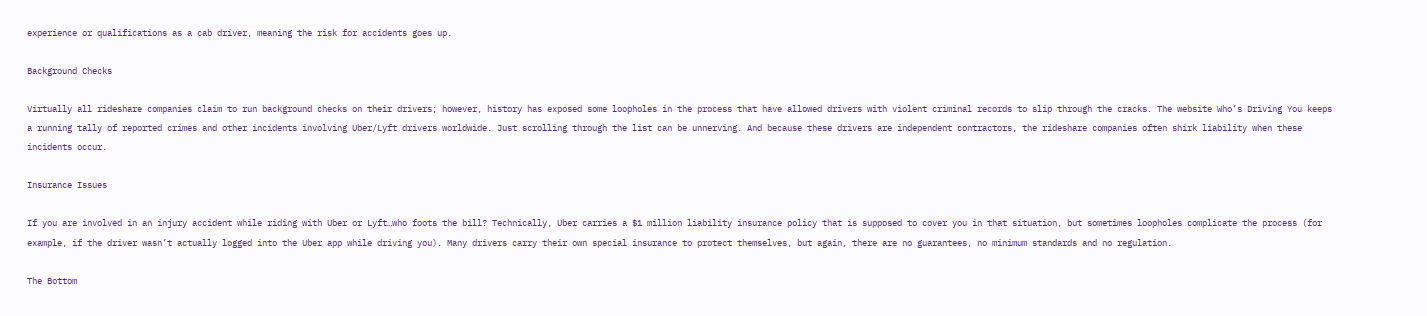experience or qualifications as a cab driver, meaning the risk for accidents goes up.

Background Checks

Virtually all rideshare companies claim to run background checks on their drivers; however, history has exposed some loopholes in the process that have allowed drivers with violent criminal records to slip through the cracks. The website Who’s Driving You keeps a running tally of reported crimes and other incidents involving Uber/Lyft drivers worldwide. Just scrolling through the list can be unnerving. And because these drivers are independent contractors, the rideshare companies often shirk liability when these incidents occur.

Insurance Issues

If you are involved in an injury accident while riding with Uber or Lyft…who foots the bill? Technically, Uber carries a $1 million liability insurance policy that is supposed to cover you in that situation, but sometimes loopholes complicate the process (for example, if the driver wasn’t actually logged into the Uber app while driving you). Many drivers carry their own special insurance to protect themselves, but again, there are no guarantees, no minimum standards and no regulation.

The Bottom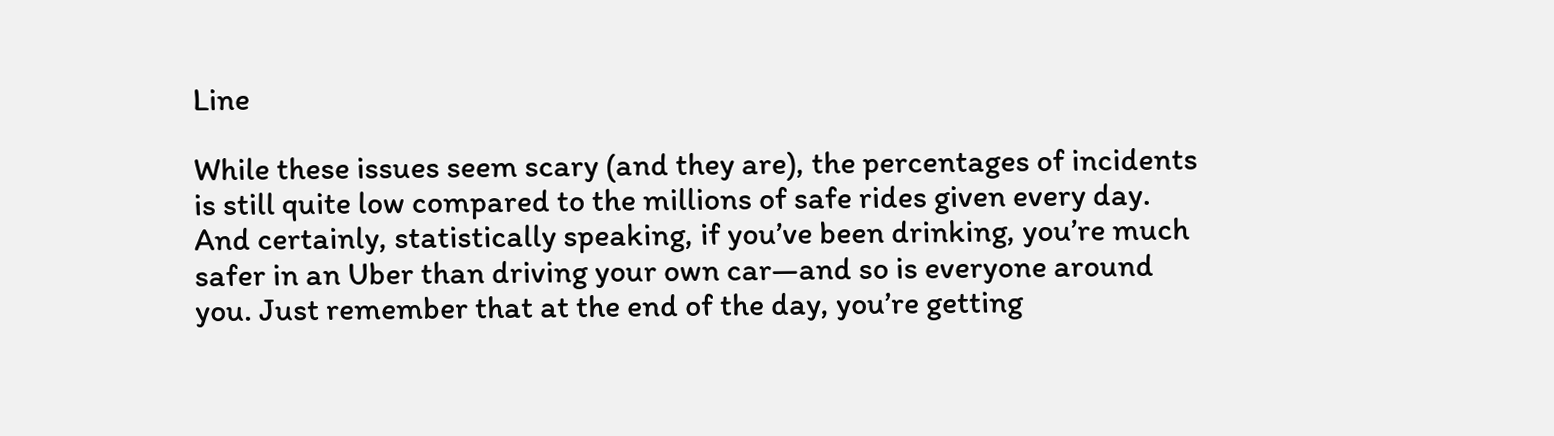Line

While these issues seem scary (and they are), the percentages of incidents is still quite low compared to the millions of safe rides given every day. And certainly, statistically speaking, if you’ve been drinking, you’re much safer in an Uber than driving your own car—and so is everyone around you. Just remember that at the end of the day, you’re getting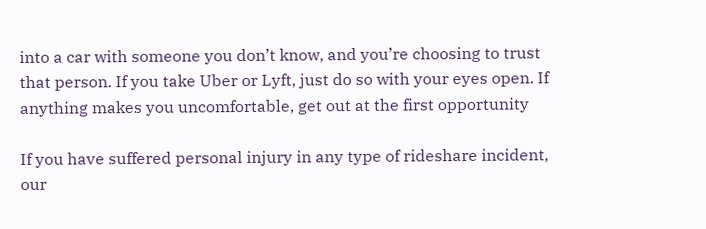into a car with someone you don’t know, and you’re choosing to trust that person. If you take Uber or Lyft, just do so with your eyes open. If anything makes you uncomfortable, get out at the first opportunity

If you have suffered personal injury in any type of rideshare incident, our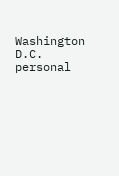Washington D.C. personal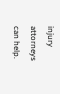injury attorneys can help.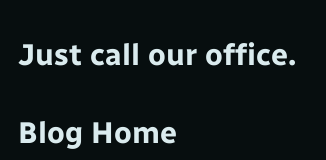Just call our office.

Blog Home